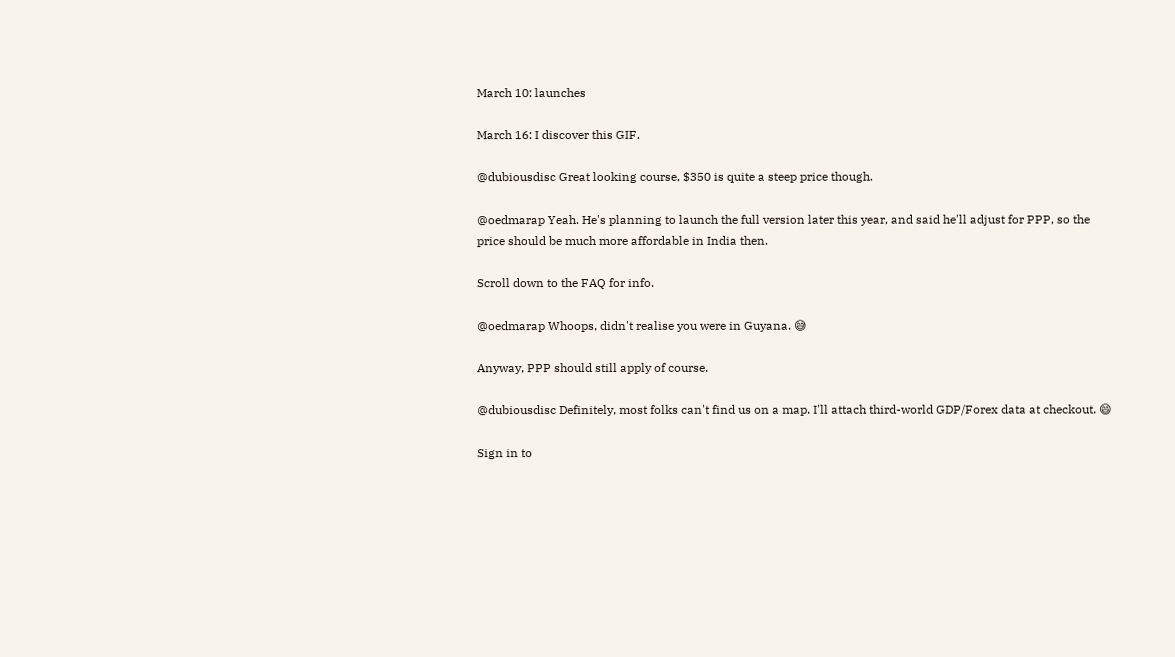March 10: launches

March 16: I discover this GIF.

@dubiousdisc Great looking course, $350 is quite a steep price though.

@oedmarap Yeah. He's planning to launch the full version later this year, and said he'll adjust for PPP, so the price should be much more affordable in India then.

Scroll down to the FAQ for info.

@oedmarap Whoops, didn't realise you were in Guyana. 😅

Anyway, PPP should still apply of course.

@dubiousdisc Definitely, most folks can't find us on a map. I'll attach third-world GDP/Forex data at checkout. 😄

Sign in to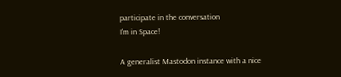participate in the conversation
I'm in Space!

A generalist Mastodon instance with a nice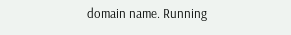domain name. Running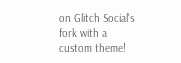on Glitch Social's fork with a custom theme!